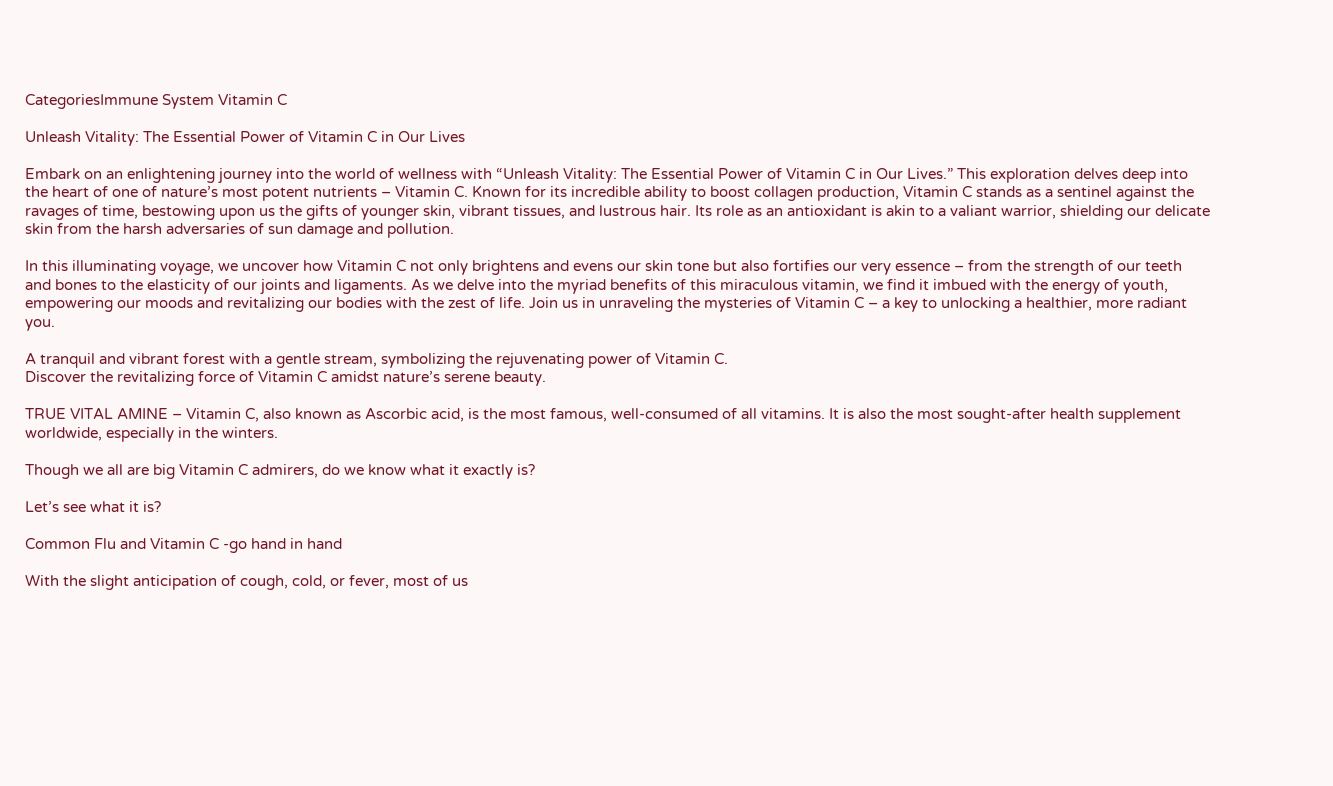CategoriesImmune System Vitamin C

Unleash Vitality: The Essential Power of Vitamin C in Our Lives

Embark on an enlightening journey into the world of wellness with “Unleash Vitality: The Essential Power of Vitamin C in Our Lives.” This exploration delves deep into the heart of one of nature’s most potent nutrients – Vitamin C. Known for its incredible ability to boost collagen production, Vitamin C stands as a sentinel against the ravages of time, bestowing upon us the gifts of younger skin, vibrant tissues, and lustrous hair. Its role as an antioxidant is akin to a valiant warrior, shielding our delicate skin from the harsh adversaries of sun damage and pollution.

In this illuminating voyage, we uncover how Vitamin C not only brightens and evens our skin tone but also fortifies our very essence – from the strength of our teeth and bones to the elasticity of our joints and ligaments. As we delve into the myriad benefits of this miraculous vitamin, we find it imbued with the energy of youth, empowering our moods and revitalizing our bodies with the zest of life. Join us in unraveling the mysteries of Vitamin C – a key to unlocking a healthier, more radiant you.

A tranquil and vibrant forest with a gentle stream, symbolizing the rejuvenating power of Vitamin C.
Discover the revitalizing force of Vitamin C amidst nature’s serene beauty.

TRUE VITAL AMINE – Vitamin C, also known as Ascorbic acid, is the most famous, well-consumed of all vitamins. It is also the most sought-after health supplement worldwide, especially in the winters.

Though we all are big Vitamin C admirers, do we know what it exactly is?

Let’s see what it is?

Common Flu and Vitamin C -go hand in hand

With the slight anticipation of cough, cold, or fever, most of us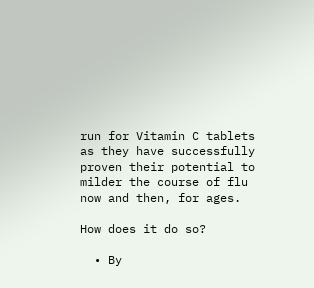run for Vitamin C tablets as they have successfully proven their potential to milder the course of flu now and then, for ages.

How does it do so?

  • By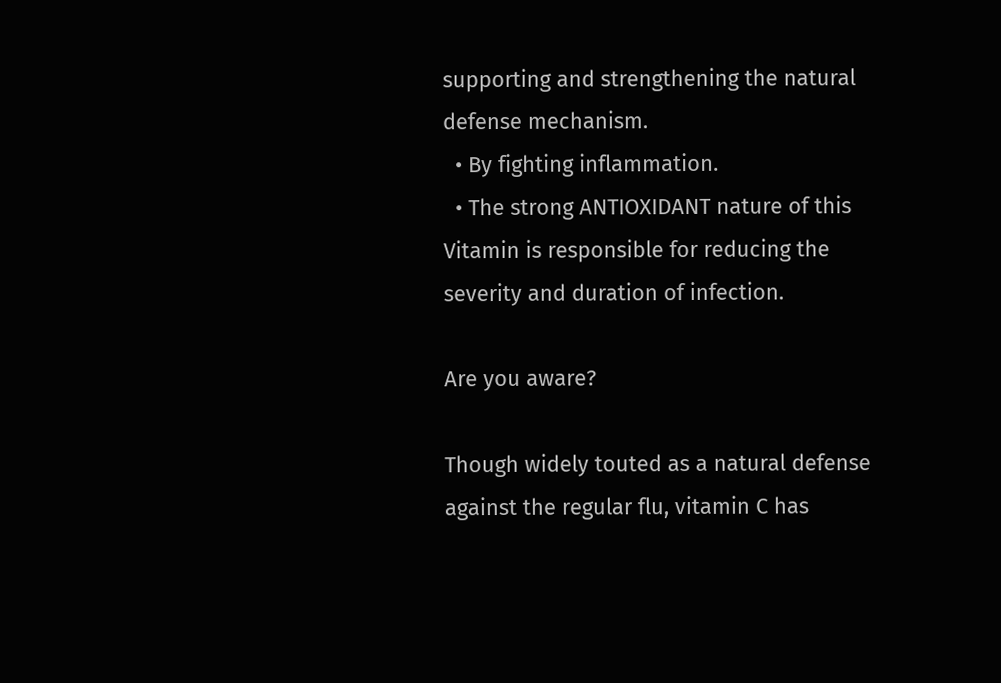supporting and strengthening the natural defense mechanism.
  • By fighting inflammation.
  • The strong ANTIOXIDANT nature of this Vitamin is responsible for reducing the severity and duration of infection.

Are you aware?

Though widely touted as a natural defense against the regular flu, vitamin C has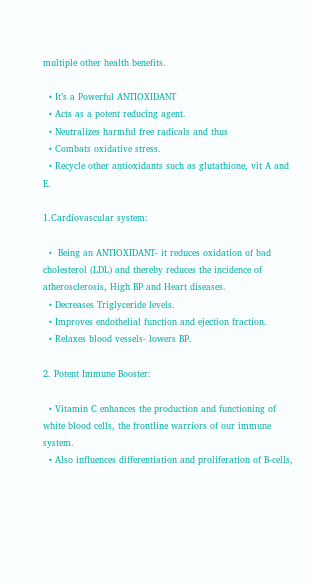multiple other health benefits.

  • It’s a Powerful ANTIOXIDANT
  • Acts as a potent reducing agent.
  • Neutralizes harmful free radicals and thus
  • Combats oxidative stress.
  • Recycle other antioxidants such as glutathione, vit A and E.

1.Cardiovascular system:

  •  Being an ANTIOXIDANT- it reduces oxidation of bad cholesterol (LDL) and thereby reduces the incidence of atherosclerosis, High BP and Heart diseases.
  • Decreases Triglyceride levels.
  • Improves endothelial function and ejection fraction.
  • Relaxes blood vessels- lowers BP.

2. Potent Immune Booster:

  • Vitamin C enhances the production and functioning of white blood cells, the frontline warriors of our immune system.
  • Also influences differentiation and proliferation of B-cells,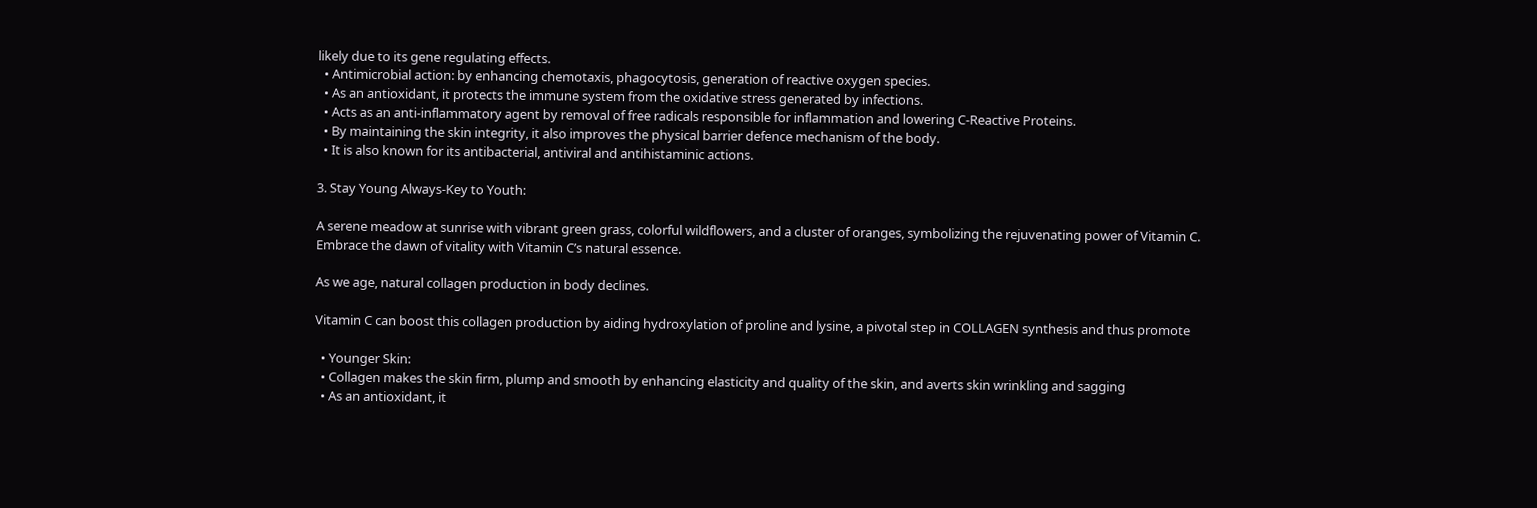likely due to its gene regulating effects.
  • Antimicrobial action: by enhancing chemotaxis, phagocytosis, generation of reactive oxygen species.
  • As an antioxidant, it protects the immune system from the oxidative stress generated by infections.
  • Acts as an anti-inflammatory agent by removal of free radicals responsible for inflammation and lowering C-Reactive Proteins.
  • By maintaining the skin integrity, it also improves the physical barrier defence mechanism of the body.
  • It is also known for its antibacterial, antiviral and antihistaminic actions.

3. Stay Young Always-Key to Youth:

A serene meadow at sunrise with vibrant green grass, colorful wildflowers, and a cluster of oranges, symbolizing the rejuvenating power of Vitamin C.
Embrace the dawn of vitality with Vitamin C’s natural essence.

As we age, natural collagen production in body declines.

Vitamin C can boost this collagen production by aiding hydroxylation of proline and lysine, a pivotal step in COLLAGEN synthesis and thus promote

  • Younger Skin:
  • Collagen makes the skin firm, plump and smooth by enhancing elasticity and quality of the skin, and averts skin wrinkling and sagging
  • As an antioxidant, it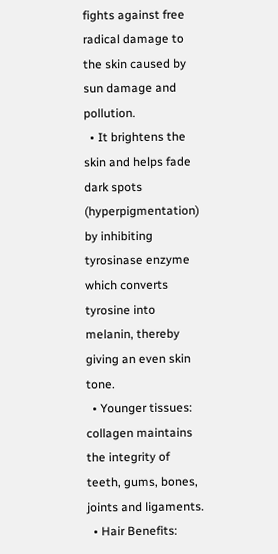fights against free radical damage to the skin caused by sun damage and pollution.
  • It brightens the skin and helps fade dark spots (hyperpigmentation) by inhibiting tyrosinase enzyme which converts tyrosine into melanin, thereby giving an even skin tone.
  • Younger tissues: collagen maintains the integrity of teeth, gums, bones, joints and ligaments.
  • Hair Benefits: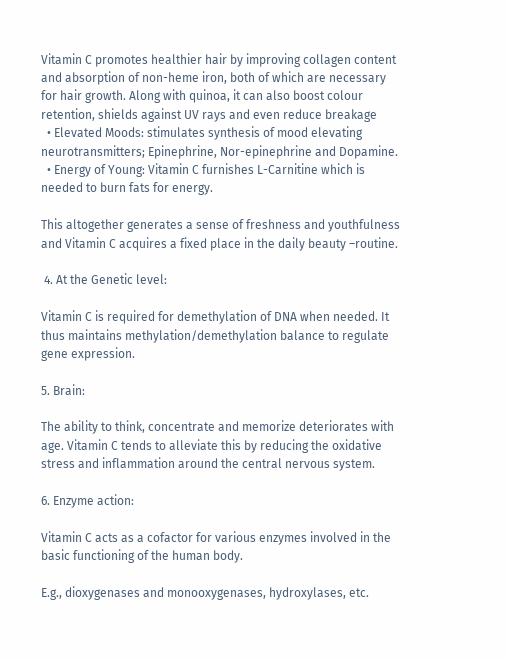Vitamin C promotes healthier hair by improving collagen content and absorption of non-heme iron, both of which are necessary for hair growth. Along with quinoa, it can also boost colour retention, shields against UV rays and even reduce breakage
  • Elevated Moods: stimulates synthesis of mood elevating neurotransmitters; Epinephrine, Nor-epinephrine and Dopamine.
  • Energy of Young: Vitamin C furnishes L-Carnitine which is needed to burn fats for energy.

This altogether generates a sense of freshness and youthfulness and Vitamin C acquires a fixed place in the daily beauty –routine.

 4. At the Genetic level:

Vitamin C is required for demethylation of DNA when needed. It thus maintains methylation/demethylation balance to regulate gene expression.

5. Brain:

The ability to think, concentrate and memorize deteriorates with age. Vitamin C tends to alleviate this by reducing the oxidative stress and inflammation around the central nervous system.

6. Enzyme action:

Vitamin C acts as a cofactor for various enzymes involved in the basic functioning of the human body.

E.g., dioxygenases and monooxygenases, hydroxylases, etc.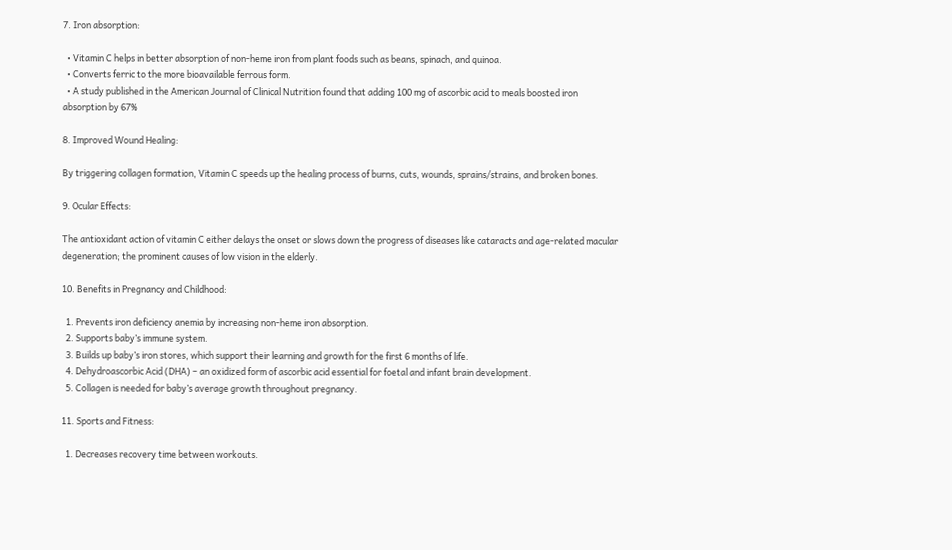7. Iron absorption:

  • Vitamin C helps in better absorption of non-heme iron from plant foods such as beans, spinach, and quinoa.
  • Converts ferric to the more bioavailable ferrous form.
  • A study published in the American Journal of Clinical Nutrition found that adding 100 mg of ascorbic acid to meals boosted iron absorption by 67%

8. Improved Wound Healing:

By triggering collagen formation, Vitamin C speeds up the healing process of burns, cuts, wounds, sprains/strains, and broken bones.

9. Ocular Effects:

The antioxidant action of vitamin C either delays the onset or slows down the progress of diseases like cataracts and age-related macular degeneration; the prominent causes of low vision in the elderly.

10. Benefits in Pregnancy and Childhood:

  1. Prevents iron deficiency anemia by increasing non-heme iron absorption.
  2. Supports baby’s immune system.
  3. Builds up baby’s iron stores, which support their learning and growth for the first 6 months of life.
  4. Dehydroascorbic Acid (DHA) – an oxidized form of ascorbic acid essential for foetal and infant brain development.
  5. Collagen is needed for baby’s average growth throughout pregnancy.

11. Sports and Fitness:

  1. Decreases recovery time between workouts.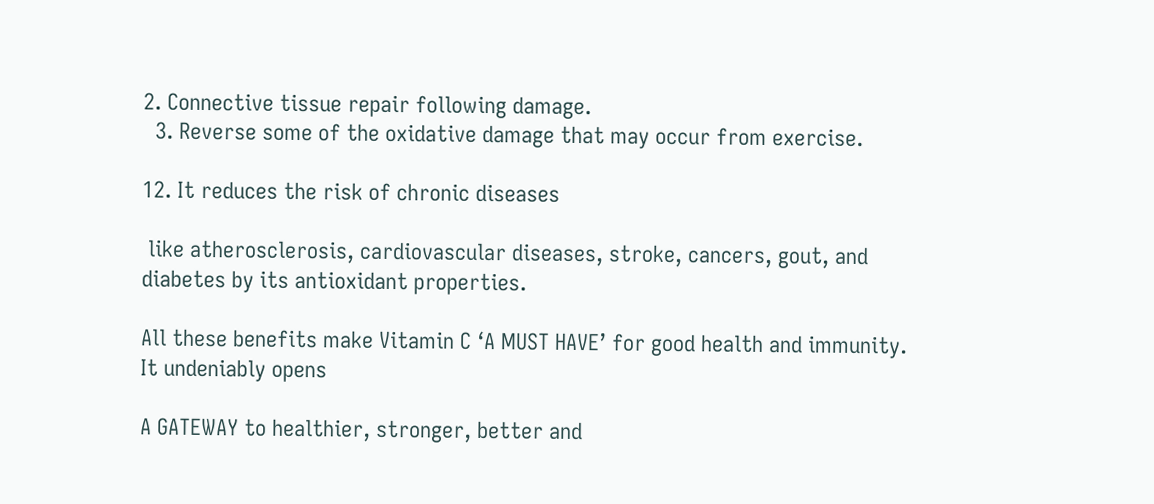2. Connective tissue repair following damage.
  3. Reverse some of the oxidative damage that may occur from exercise.

12. It reduces the risk of chronic diseases

 like atherosclerosis, cardiovascular diseases, stroke, cancers, gout, and diabetes by its antioxidant properties.

All these benefits make Vitamin C ‘A MUST HAVE’ for good health and immunity. It undeniably opens

A GATEWAY to healthier, stronger, better and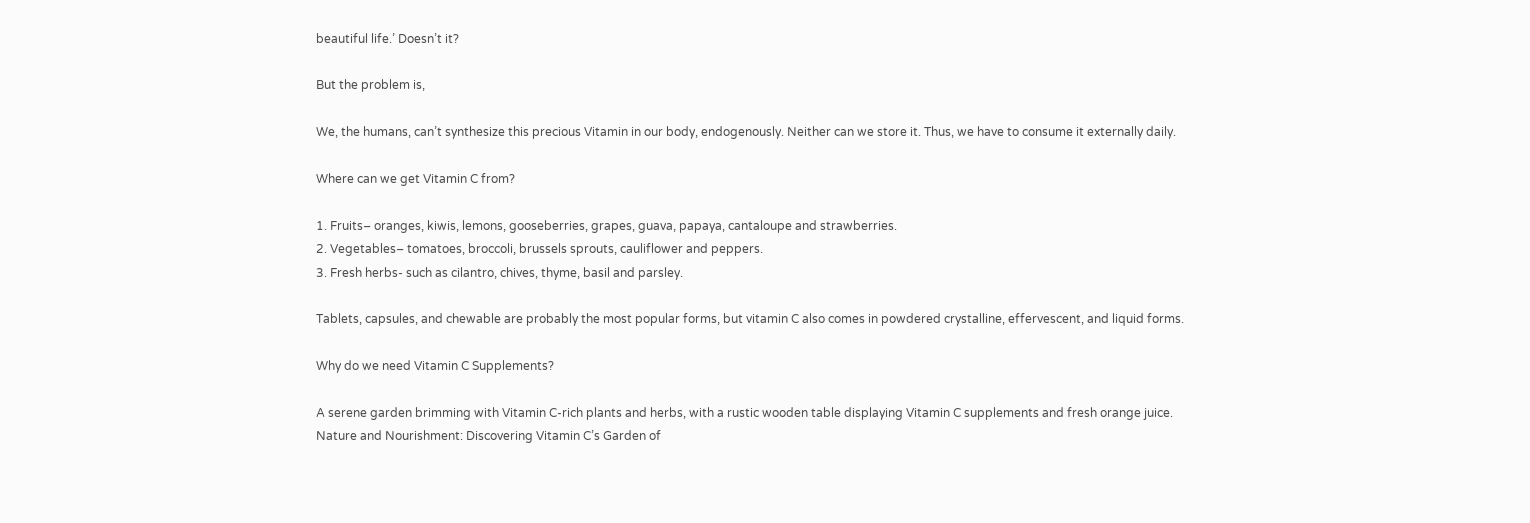beautiful life.’ Doesn’t it?

But the problem is,

We, the humans, can’t synthesize this precious Vitamin in our body, endogenously. Neither can we store it. Thus, we have to consume it externally daily.

Where can we get Vitamin C from?

1. Fruits– oranges, kiwis, lemons, gooseberries, grapes, guava, papaya, cantaloupe and strawberries.
2. Vegetables– tomatoes, broccoli, brussels sprouts, cauliflower and peppers.
3. Fresh herbs- such as cilantro, chives, thyme, basil and parsley.

Tablets, capsules, and chewable are probably the most popular forms, but vitamin C also comes in powdered crystalline, effervescent, and liquid forms.

Why do we need Vitamin C Supplements?

A serene garden brimming with Vitamin C-rich plants and herbs, with a rustic wooden table displaying Vitamin C supplements and fresh orange juice.
Nature and Nourishment: Discovering Vitamin C’s Garden of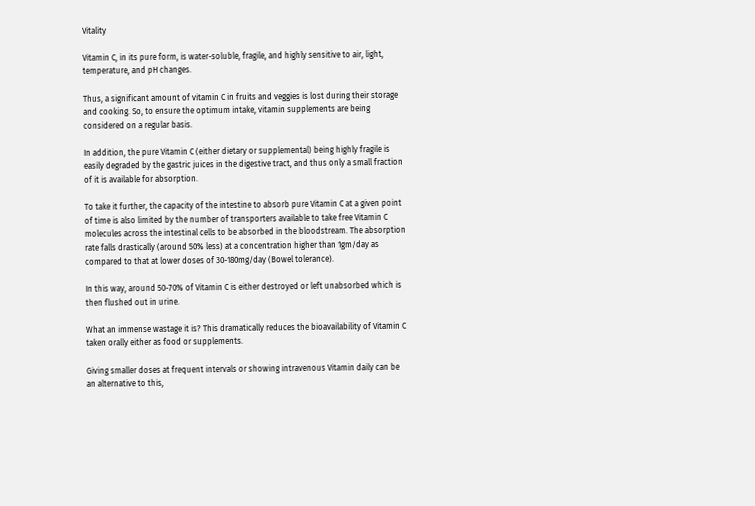Vitality

Vitamin C, in its pure form, is water-soluble, fragile, and highly sensitive to air, light, temperature, and pH changes.

Thus, a significant amount of vitamin C in fruits and veggies is lost during their storage and cooking. So, to ensure the optimum intake, vitamin supplements are being considered on a regular basis.

In addition, the pure Vitamin C (either dietary or supplemental) being highly fragile is easily degraded by the gastric juices in the digestive tract, and thus only a small fraction of it is available for absorption.

To take it further, the capacity of the intestine to absorb pure Vitamin C at a given point of time is also limited by the number of transporters available to take free Vitamin C molecules across the intestinal cells to be absorbed in the bloodstream. The absorption rate falls drastically (around 50% less) at a concentration higher than 1gm/day as compared to that at lower doses of 30-180mg/day (Bowel tolerance).

In this way, around 50-70% of Vitamin C is either destroyed or left unabsorbed which is then flushed out in urine.

What an immense wastage it is? This dramatically reduces the bioavailability of Vitamin C taken orally either as food or supplements.

Giving smaller doses at frequent intervals or showing intravenous Vitamin daily can be an alternative to this,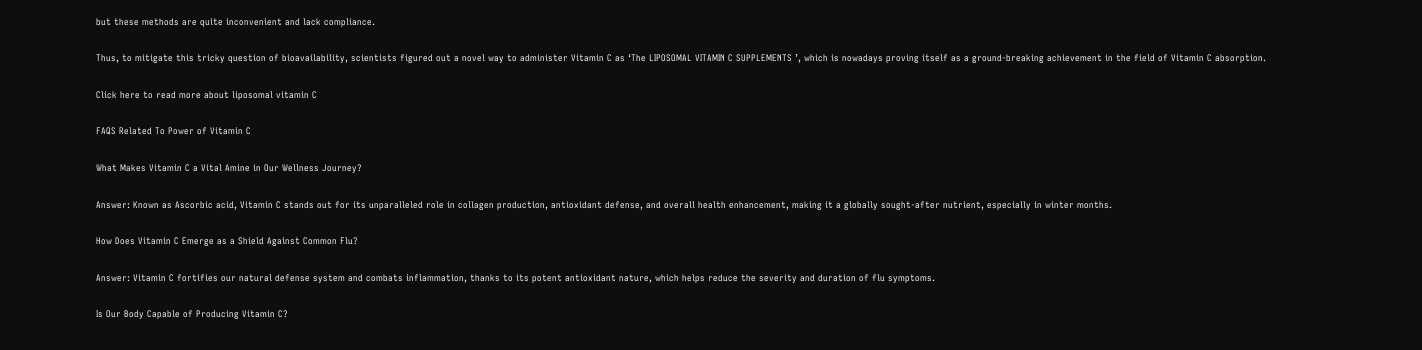but these methods are quite inconvenient and lack compliance.

Thus, to mitigate this tricky question of bioavailability, scientists figured out a novel way to administer Vitamin C as ‘The LIPOSOMAL VITAMIN C SUPPLEMENTS ’, which is nowadays proving itself as a ground-breaking achievement in the field of Vitamin C absorption.

Click here to read more about liposomal vitamin C

FAQS Related To Power of Vitamin C

What Makes Vitamin C a Vital Amine in Our Wellness Journey?

Answer: Known as Ascorbic acid, Vitamin C stands out for its unparalleled role in collagen production, antioxidant defense, and overall health enhancement, making it a globally sought-after nutrient, especially in winter months.

How Does Vitamin C Emerge as a Shield Against Common Flu?

Answer: Vitamin C fortifies our natural defense system and combats inflammation, thanks to its potent antioxidant nature, which helps reduce the severity and duration of flu symptoms.

Is Our Body Capable of Producing Vitamin C?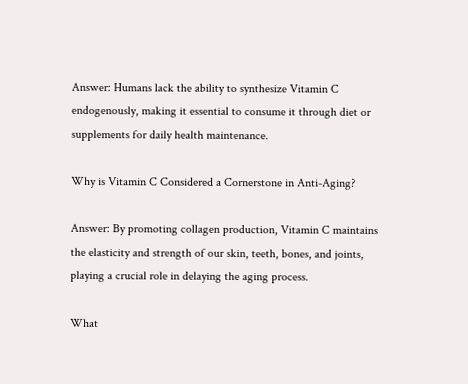Answer: Humans lack the ability to synthesize Vitamin C endogenously, making it essential to consume it through diet or supplements for daily health maintenance.

Why is Vitamin C Considered a Cornerstone in Anti-Aging?

Answer: By promoting collagen production, Vitamin C maintains the elasticity and strength of our skin, teeth, bones, and joints, playing a crucial role in delaying the aging process.

What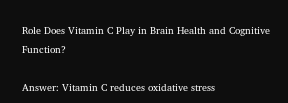Role Does Vitamin C Play in Brain Health and Cognitive Function?

Answer: Vitamin C reduces oxidative stress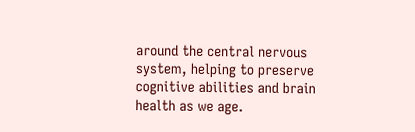around the central nervous system, helping to preserve cognitive abilities and brain health as we age.